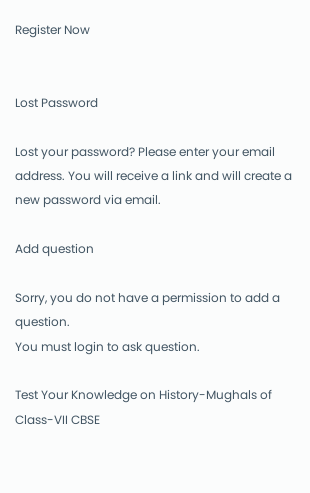Register Now


Lost Password

Lost your password? Please enter your email address. You will receive a link and will create a new password via email.

Add question

Sorry, you do not have a permission to add a question.
You must login to ask question.

Test Your Knowledge on History-Mughals of Class-VII CBSE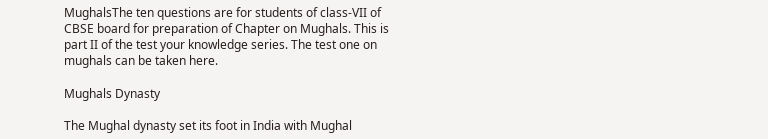MughalsThe ten questions are for students of class-VII of CBSE board for preparation of Chapter on Mughals. This is part II of the test your knowledge series. The test one on mughals can be taken here.

Mughals Dynasty

The Mughal dynasty set its foot in India with Mughal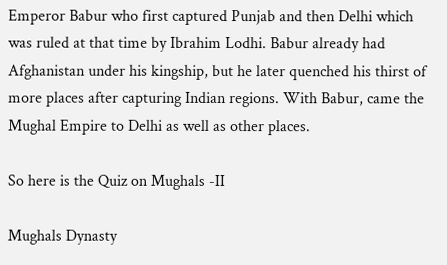Emperor Babur who first captured Punjab and then Delhi which was ruled at that time by Ibrahim Lodhi. Babur already had Afghanistan under his kingship, but he later quenched his thirst of more places after capturing Indian regions. With Babur, came the Mughal Empire to Delhi as well as other places.

So here is the Quiz on Mughals -II

Mughals Dynasty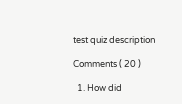test quiz description

Comments ( 20 )

  1. How did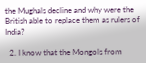the Mughals decline and why were the British able to replace them as rulers of India?

  2. I know that the Mongols from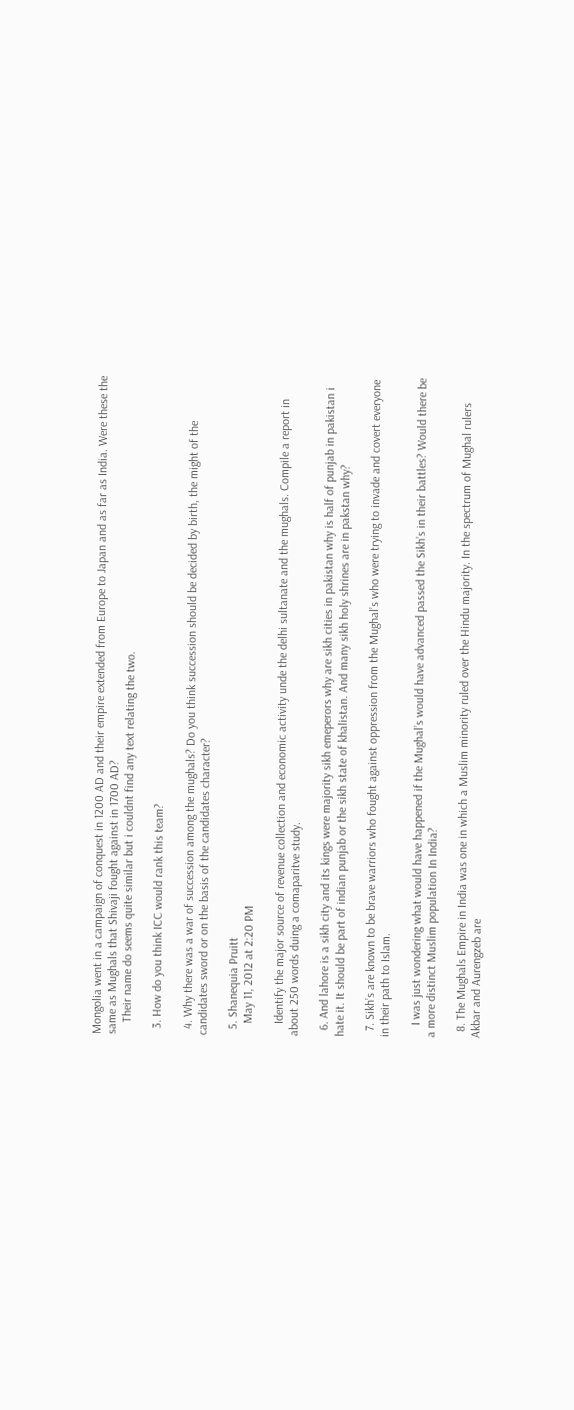Mongolia went in a campaign of conquest in 1200 AD and their empire extended from Europe to Japan and as far as India. Were these the same as Mughals that Shivaji fought against in 1700 AD?
    Their name do seems quite similar but i couldnt find any text relating the two.

  3. How do you think ICC would rank this team?

  4. Why there was a war of succession among the mughals? Do you think succession should be decided by birth, the might of the candidates sword or on the basis of the candidates character?

  5. Shanequia Pruitt
    May 11, 2012 at 2:20 PM

    Identify the major source of revenue collection and economic activity unde the delhi sultanate and the mughals. Compile a report in about 250 words duing a comaparitve study.

  6. And lahore is a sikh city and its kings were majority sikh emeperors why are sikh cities in pakistan why is half of punjab in pakistan i hate it. It should be part of indian punjab or the sikh state of khalistan. And many sikh holy shrines are in pakstan why?

  7. Sikh’s are known to be brave warriors who fought against oppression from the Mughal’s who were trying to invade and covert everyone in their path to Islam.

    I was just wondering what would have happened if the Mughal’s would have advanced passed the Sikh’s in their battles? Would there be a more distinct Muslim population In India?

  8. The Mughals Empire in India was one in which a Muslim minority ruled over the Hindu majority. In the spectrum of Mughal rulers Akbar and Aurengzeb are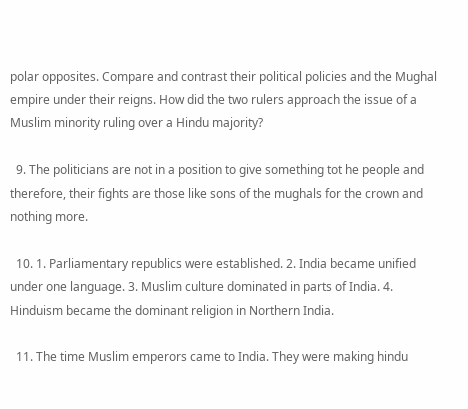polar opposites. Compare and contrast their political policies and the Mughal empire under their reigns. How did the two rulers approach the issue of a Muslim minority ruling over a Hindu majority?

  9. The politicians are not in a position to give something tot he people and therefore, their fights are those like sons of the mughals for the crown and nothing more.

  10. 1. Parliamentary republics were established. 2. India became unified under one language. 3. Muslim culture dominated in parts of India. 4. Hinduism became the dominant religion in Northern India.

  11. The time Muslim emperors came to India. They were making hindu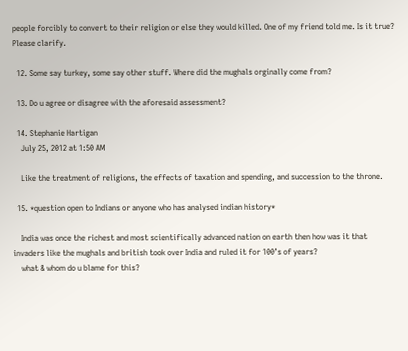people forcibly to convert to their religion or else they would killed. One of my friend told me. Is it true? Please clarify.

  12. Some say turkey, some say other stuff. Where did the mughals orginally come from?

  13. Do u agree or disagree with the aforesaid assessment?

  14. Stephanie Hartigan
    July 25, 2012 at 1:50 AM

    Like the treatment of religions, the effects of taxation and spending, and succession to the throne.

  15. *question open to Indians or anyone who has analysed indian history*

    India was once the richest and most scientifically advanced nation on earth then how was it that invaders like the mughals and british took over India and ruled it for 100’s of years?
    what & whom do u blame for this?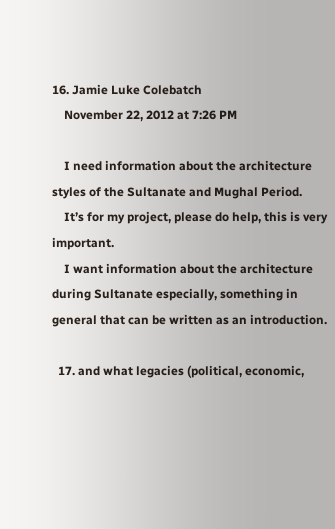16. Jamie Luke Colebatch
    November 22, 2012 at 7:26 PM

    I need information about the architecture styles of the Sultanate and Mughal Period.
    It’s for my project, please do help, this is very important.
    I want information about the architecture during Sultanate especially, something in general that can be written as an introduction.

  17. and what legacies (political, economic,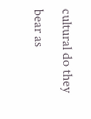cultural do they bear as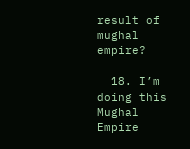result of mughal empire?

  18. I’m doing this Mughal Empire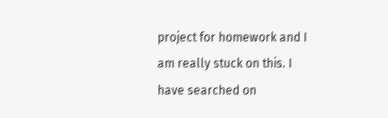project for homework and I am really stuck on this. I have searched on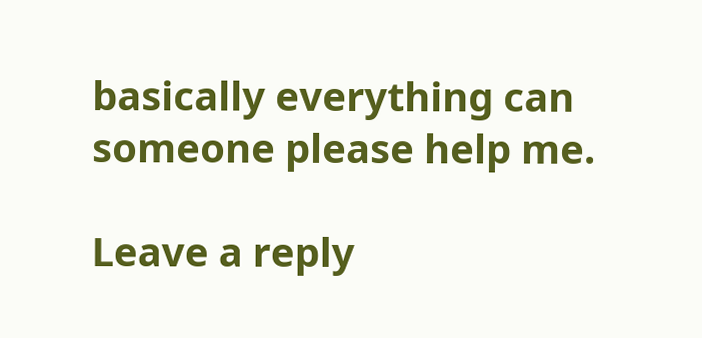basically everything can someone please help me.

Leave a reply